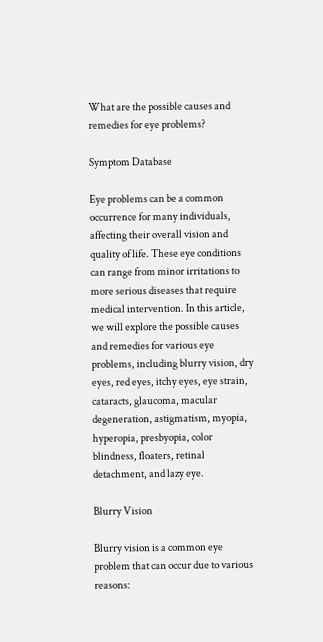What are the possible causes and remedies for eye problems?

Symptom Database

Eye problems can be a common occurrence for many individuals, affecting their overall vision and quality of life. These eye conditions can range from minor irritations to more serious diseases that require medical intervention. In this article, we will explore the possible causes and remedies for various eye problems, including blurry vision, dry eyes, red eyes, itchy eyes, eye strain, cataracts, glaucoma, macular degeneration, astigmatism, myopia, hyperopia, presbyopia, color blindness, floaters, retinal detachment, and lazy eye.

Blurry Vision

Blurry vision is a common eye problem that can occur due to various reasons: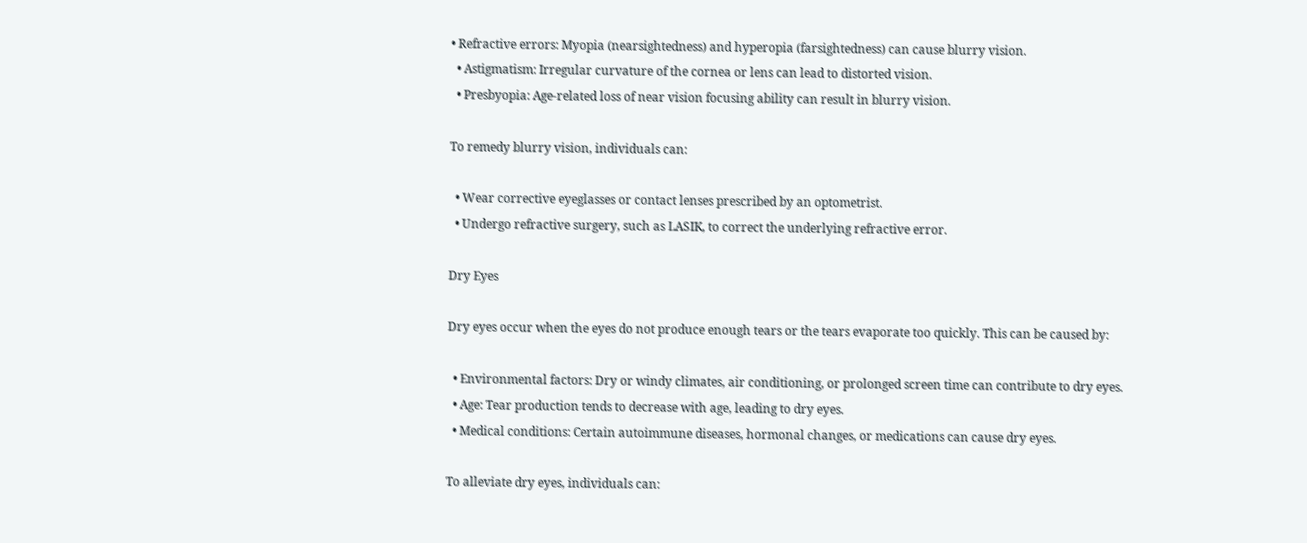• Refractive errors: Myopia (nearsightedness) and hyperopia (farsightedness) can cause blurry vision.
  • Astigmatism: Irregular curvature of the cornea or lens can lead to distorted vision.
  • Presbyopia: Age-related loss of near vision focusing ability can result in blurry vision.

To remedy blurry vision, individuals can:

  • Wear corrective eyeglasses or contact lenses prescribed by an optometrist.
  • Undergo refractive surgery, such as LASIK, to correct the underlying refractive error.

Dry Eyes

Dry eyes occur when the eyes do not produce enough tears or the tears evaporate too quickly. This can be caused by:

  • Environmental factors: Dry or windy climates, air conditioning, or prolonged screen time can contribute to dry eyes.
  • Age: Tear production tends to decrease with age, leading to dry eyes.
  • Medical conditions: Certain autoimmune diseases, hormonal changes, or medications can cause dry eyes.

To alleviate dry eyes, individuals can: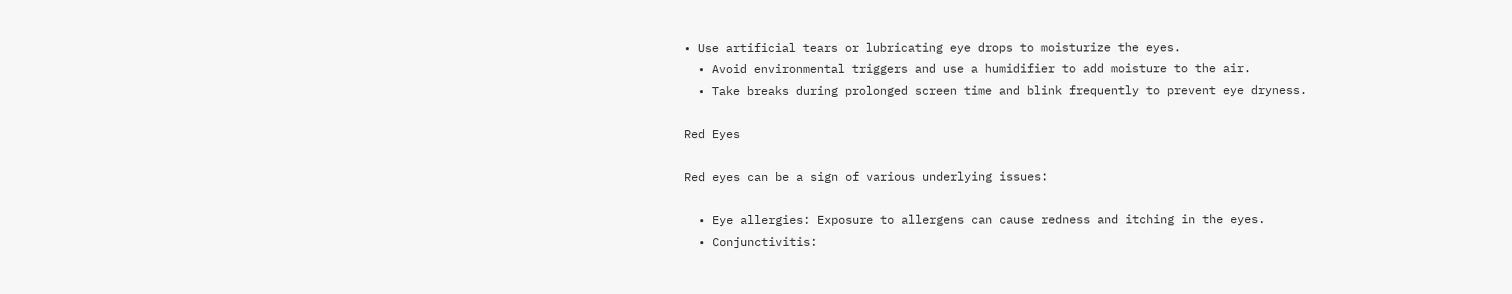• Use artificial tears or lubricating eye drops to moisturize the eyes.
  • Avoid environmental triggers and use a humidifier to add moisture to the air.
  • Take breaks during prolonged screen time and blink frequently to prevent eye dryness.

Red Eyes

Red eyes can be a sign of various underlying issues:

  • Eye allergies: Exposure to allergens can cause redness and itching in the eyes.
  • Conjunctivitis: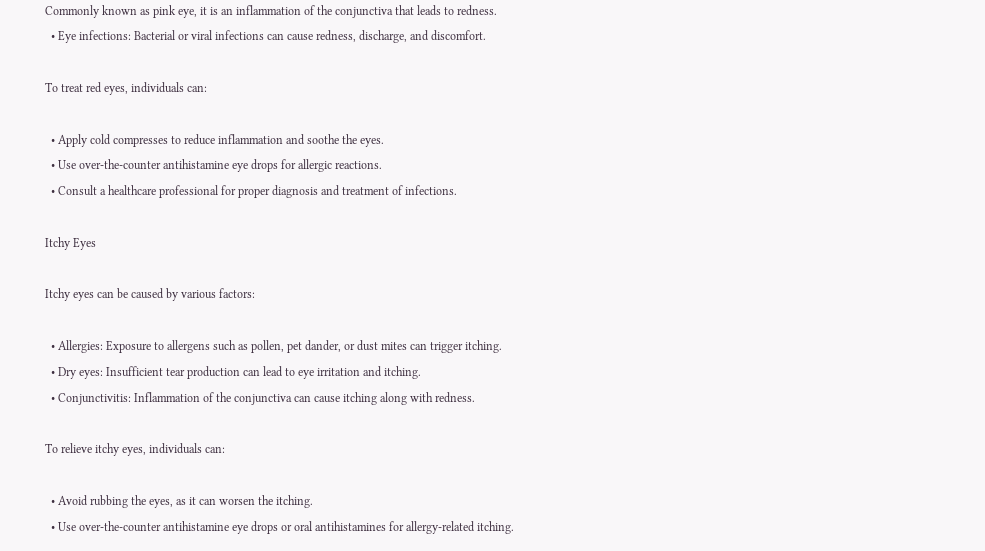Commonly known as pink eye, it is an inflammation of the conjunctiva that leads to redness.
  • Eye infections: Bacterial or viral infections can cause redness, discharge, and discomfort.

To treat red eyes, individuals can:

  • Apply cold compresses to reduce inflammation and soothe the eyes.
  • Use over-the-counter antihistamine eye drops for allergic reactions.
  • Consult a healthcare professional for proper diagnosis and treatment of infections.

Itchy Eyes

Itchy eyes can be caused by various factors:

  • Allergies: Exposure to allergens such as pollen, pet dander, or dust mites can trigger itching.
  • Dry eyes: Insufficient tear production can lead to eye irritation and itching.
  • Conjunctivitis: Inflammation of the conjunctiva can cause itching along with redness.

To relieve itchy eyes, individuals can:

  • Avoid rubbing the eyes, as it can worsen the itching.
  • Use over-the-counter antihistamine eye drops or oral antihistamines for allergy-related itching.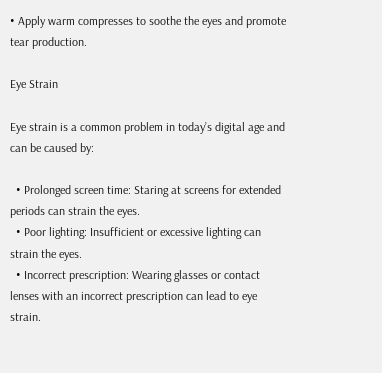• Apply warm compresses to soothe the eyes and promote tear production.

Eye Strain

Eye strain is a common problem in today’s digital age and can be caused by:

  • Prolonged screen time: Staring at screens for extended periods can strain the eyes.
  • Poor lighting: Insufficient or excessive lighting can strain the eyes.
  • Incorrect prescription: Wearing glasses or contact lenses with an incorrect prescription can lead to eye strain.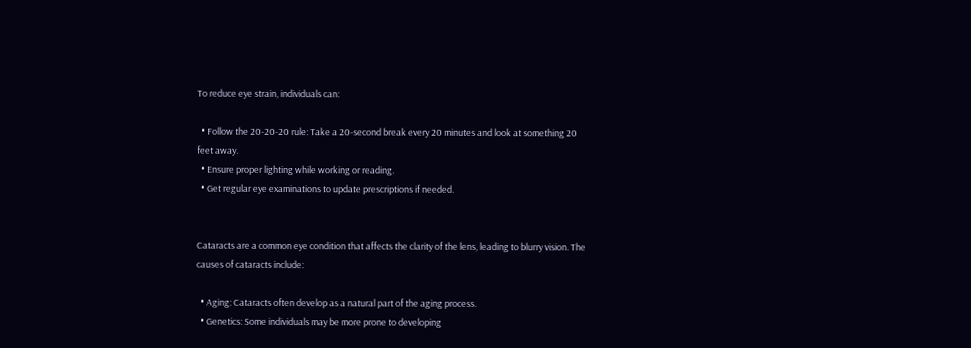To reduce eye strain, individuals can:

  • Follow the 20-20-20 rule: Take a 20-second break every 20 minutes and look at something 20 feet away.
  • Ensure proper lighting while working or reading.
  • Get regular eye examinations to update prescriptions if needed.


Cataracts are a common eye condition that affects the clarity of the lens, leading to blurry vision. The causes of cataracts include:

  • Aging: Cataracts often develop as a natural part of the aging process.
  • Genetics: Some individuals may be more prone to developing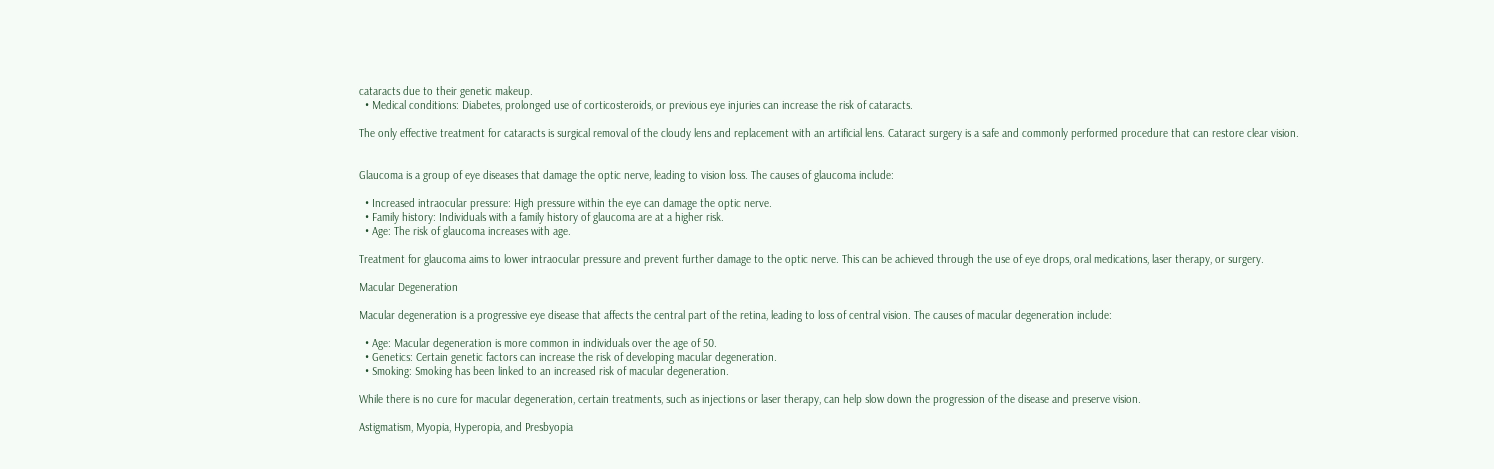cataracts due to their genetic makeup.
  • Medical conditions: Diabetes, prolonged use of corticosteroids, or previous eye injuries can increase the risk of cataracts.

The only effective treatment for cataracts is surgical removal of the cloudy lens and replacement with an artificial lens. Cataract surgery is a safe and commonly performed procedure that can restore clear vision.


Glaucoma is a group of eye diseases that damage the optic nerve, leading to vision loss. The causes of glaucoma include:

  • Increased intraocular pressure: High pressure within the eye can damage the optic nerve.
  • Family history: Individuals with a family history of glaucoma are at a higher risk.
  • Age: The risk of glaucoma increases with age.

Treatment for glaucoma aims to lower intraocular pressure and prevent further damage to the optic nerve. This can be achieved through the use of eye drops, oral medications, laser therapy, or surgery.

Macular Degeneration

Macular degeneration is a progressive eye disease that affects the central part of the retina, leading to loss of central vision. The causes of macular degeneration include:

  • Age: Macular degeneration is more common in individuals over the age of 50.
  • Genetics: Certain genetic factors can increase the risk of developing macular degeneration.
  • Smoking: Smoking has been linked to an increased risk of macular degeneration.

While there is no cure for macular degeneration, certain treatments, such as injections or laser therapy, can help slow down the progression of the disease and preserve vision.

Astigmatism, Myopia, Hyperopia, and Presbyopia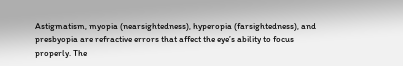Astigmatism, myopia (nearsightedness), hyperopia (farsightedness), and presbyopia are refractive errors that affect the eye’s ability to focus properly. The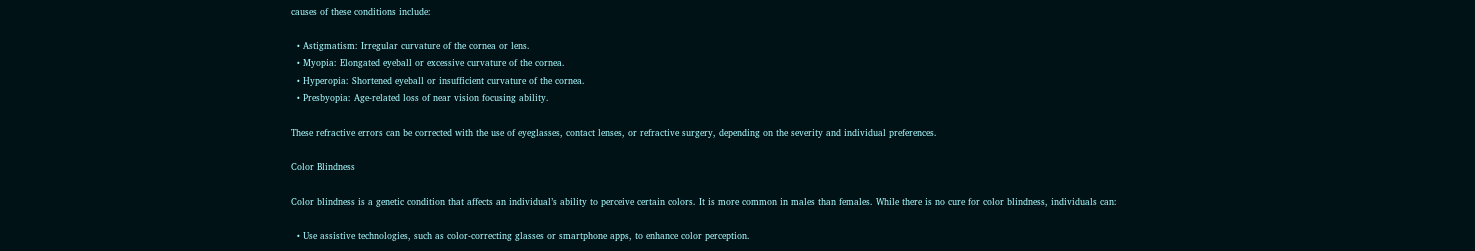causes of these conditions include:

  • Astigmatism: Irregular curvature of the cornea or lens.
  • Myopia: Elongated eyeball or excessive curvature of the cornea.
  • Hyperopia: Shortened eyeball or insufficient curvature of the cornea.
  • Presbyopia: Age-related loss of near vision focusing ability.

These refractive errors can be corrected with the use of eyeglasses, contact lenses, or refractive surgery, depending on the severity and individual preferences.

Color Blindness

Color blindness is a genetic condition that affects an individual’s ability to perceive certain colors. It is more common in males than females. While there is no cure for color blindness, individuals can:

  • Use assistive technologies, such as color-correcting glasses or smartphone apps, to enhance color perception.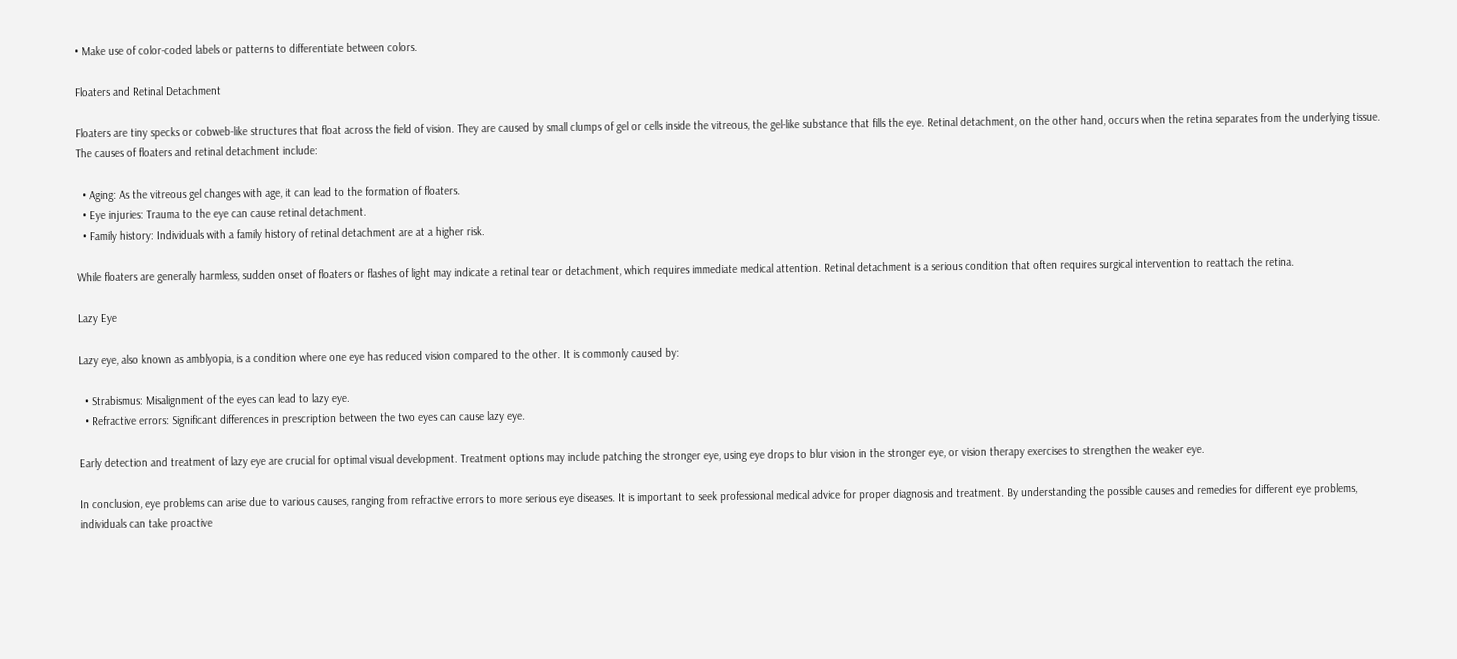• Make use of color-coded labels or patterns to differentiate between colors.

Floaters and Retinal Detachment

Floaters are tiny specks or cobweb-like structures that float across the field of vision. They are caused by small clumps of gel or cells inside the vitreous, the gel-like substance that fills the eye. Retinal detachment, on the other hand, occurs when the retina separates from the underlying tissue. The causes of floaters and retinal detachment include:

  • Aging: As the vitreous gel changes with age, it can lead to the formation of floaters.
  • Eye injuries: Trauma to the eye can cause retinal detachment.
  • Family history: Individuals with a family history of retinal detachment are at a higher risk.

While floaters are generally harmless, sudden onset of floaters or flashes of light may indicate a retinal tear or detachment, which requires immediate medical attention. Retinal detachment is a serious condition that often requires surgical intervention to reattach the retina.

Lazy Eye

Lazy eye, also known as amblyopia, is a condition where one eye has reduced vision compared to the other. It is commonly caused by:

  • Strabismus: Misalignment of the eyes can lead to lazy eye.
  • Refractive errors: Significant differences in prescription between the two eyes can cause lazy eye.

Early detection and treatment of lazy eye are crucial for optimal visual development. Treatment options may include patching the stronger eye, using eye drops to blur vision in the stronger eye, or vision therapy exercises to strengthen the weaker eye.

In conclusion, eye problems can arise due to various causes, ranging from refractive errors to more serious eye diseases. It is important to seek professional medical advice for proper diagnosis and treatment. By understanding the possible causes and remedies for different eye problems, individuals can take proactive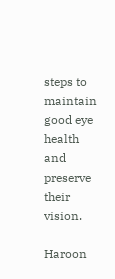steps to maintain good eye health and preserve their vision.

Haroon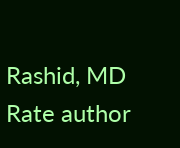Rashid, MD
Rate author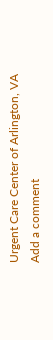Urgent Care Center of Arlington, VA
Add a comment